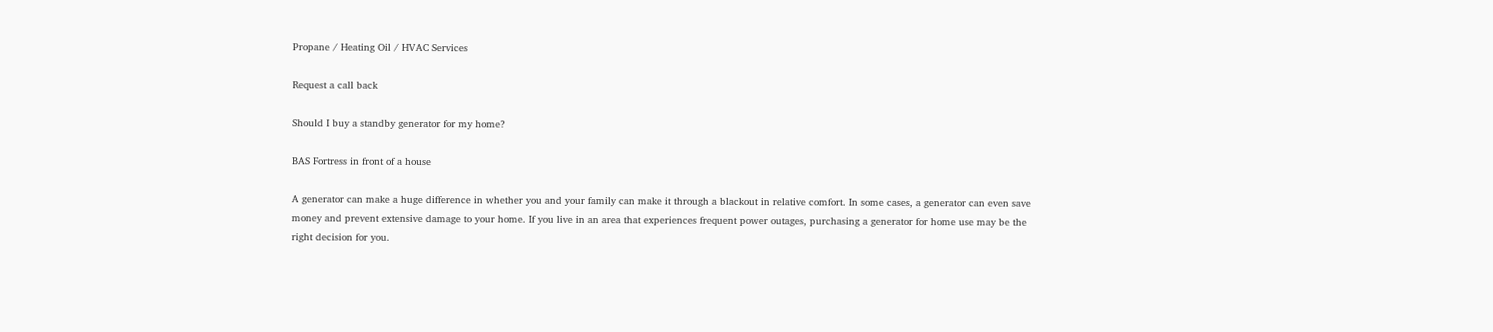Propane / Heating Oil / HVAC Services

Request a call back

Should I buy a standby generator for my home?

BAS Fortress in front of a house

A generator can make a huge difference in whether you and your family can make it through a blackout in relative comfort. In some cases, a generator can even save money and prevent extensive damage to your home. If you live in an area that experiences frequent power outages, purchasing a generator for home use may be the right decision for you.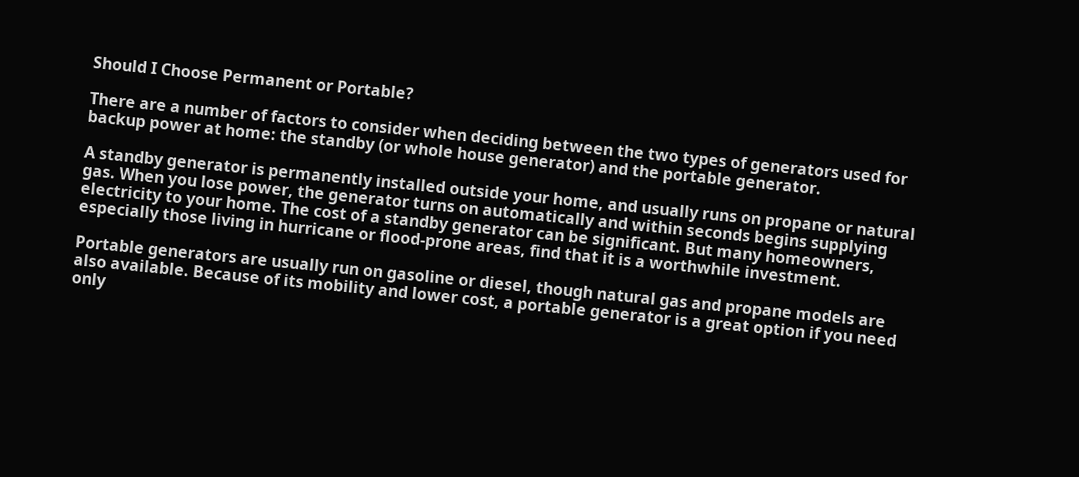Should I Choose Permanent or Portable?

There are a number of factors to consider when deciding between the two types of generators used for backup power at home: the standby (or whole house generator) and the portable generator.

A standby generator is permanently installed outside your home, and usually runs on propane or natural gas. When you lose power, the generator turns on automatically and within seconds begins supplying electricity to your home. The cost of a standby generator can be significant. But many homeowners, especially those living in hurricane or flood-prone areas, find that it is a worthwhile investment.

Portable generators are usually run on gasoline or diesel, though natural gas and propane models are also available. Because of its mobility and lower cost, a portable generator is a great option if you need only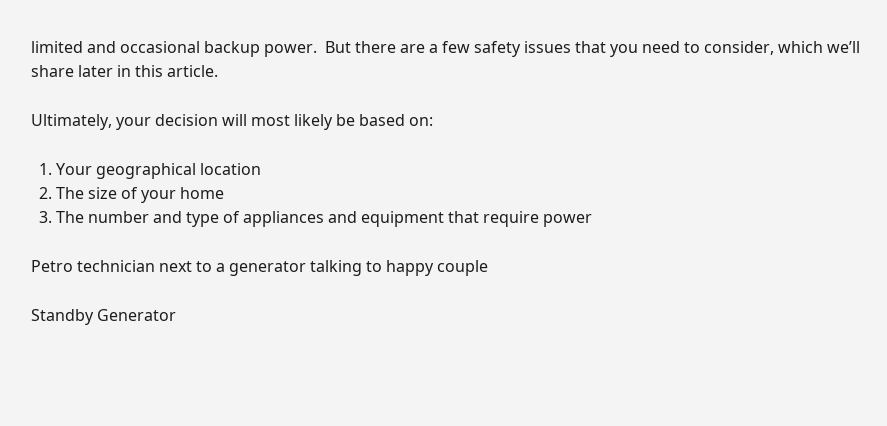limited and occasional backup power.  But there are a few safety issues that you need to consider, which we’ll share later in this article.

Ultimately, your decision will most likely be based on:

  1. Your geographical location
  2. The size of your home
  3. The number and type of appliances and equipment that require power

Petro technician next to a generator talking to happy couple

Standby Generator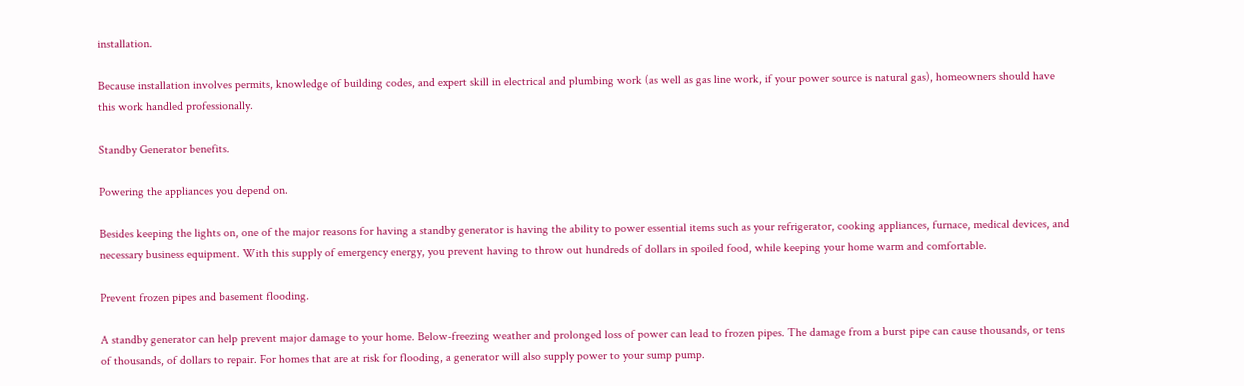installation.

Because installation involves permits, knowledge of building codes, and expert skill in electrical and plumbing work (as well as gas line work, if your power source is natural gas), homeowners should have this work handled professionally.

Standby Generator benefits.

Powering the appliances you depend on.

Besides keeping the lights on, one of the major reasons for having a standby generator is having the ability to power essential items such as your refrigerator, cooking appliances, furnace, medical devices, and necessary business equipment. With this supply of emergency energy, you prevent having to throw out hundreds of dollars in spoiled food, while keeping your home warm and comfortable.

Prevent frozen pipes and basement flooding.

A standby generator can help prevent major damage to your home. Below-freezing weather and prolonged loss of power can lead to frozen pipes. The damage from a burst pipe can cause thousands, or tens of thousands, of dollars to repair. For homes that are at risk for flooding, a generator will also supply power to your sump pump.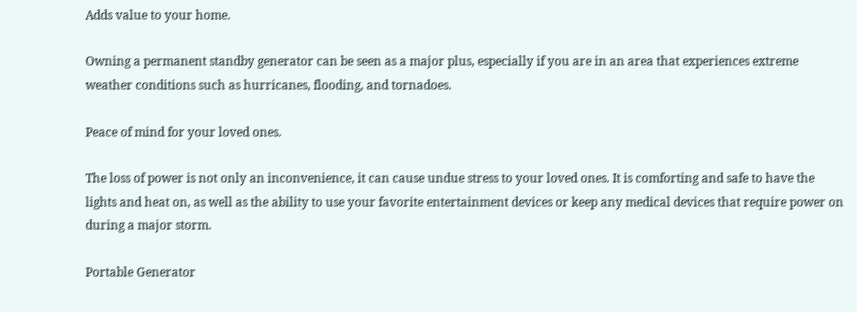Adds value to your home.

Owning a permanent standby generator can be seen as a major plus, especially if you are in an area that experiences extreme weather conditions such as hurricanes, flooding, and tornadoes.

Peace of mind for your loved ones.

The loss of power is not only an inconvenience, it can cause undue stress to your loved ones. It is comforting and safe to have the lights and heat on, as well as the ability to use your favorite entertainment devices or keep any medical devices that require power on during a major storm.

Portable Generator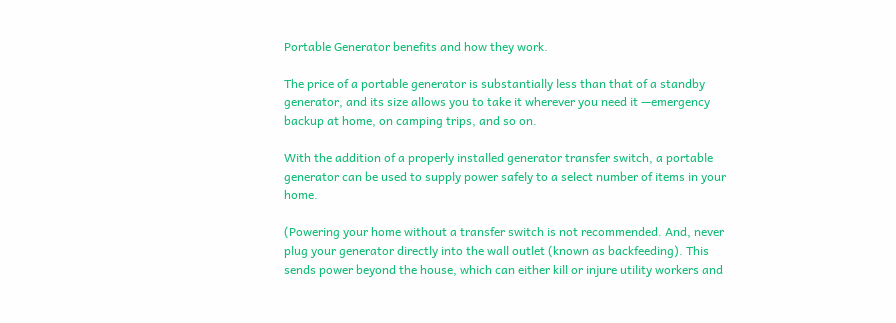Portable Generator benefits and how they work.

The price of a portable generator is substantially less than that of a standby generator, and its size allows you to take it wherever you need it —emergency backup at home, on camping trips, and so on.

With the addition of a properly installed generator transfer switch, a portable generator can be used to supply power safely to a select number of items in your home.

(Powering your home without a transfer switch is not recommended. And, never plug your generator directly into the wall outlet (known as backfeeding). This sends power beyond the house, which can either kill or injure utility workers and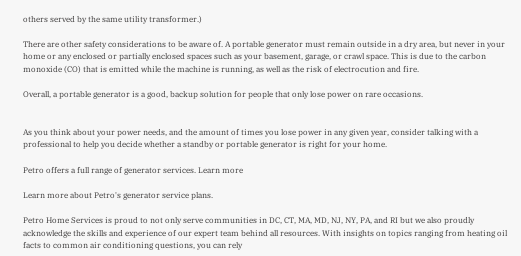others served by the same utility transformer.)

There are other safety considerations to be aware of. A portable generator must remain outside in a dry area, but never in your home or any enclosed or partially enclosed spaces such as your basement, garage, or crawl space. This is due to the carbon monoxide (CO) that is emitted while the machine is running, as well as the risk of electrocution and fire.

Overall, a portable generator is a good, backup solution for people that only lose power on rare occasions.


As you think about your power needs, and the amount of times you lose power in any given year, consider talking with a professional to help you decide whether a standby or portable generator is right for your home.

Petro offers a full range of generator services. Learn more

Learn more about Petro's generator service plans.

Petro Home Services is proud to not only serve communities in DC, CT, MA, MD, NJ, NY, PA, and RI but we also proudly acknowledge the skills and experience of our expert team behind all resources. With insights on topics ranging from heating oil facts to common air conditioning questions, you can rely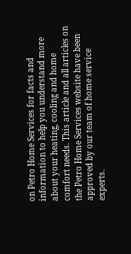on Petro Home Services for facts and information to help you understand more about your heating, cooling and home comfort needs. This article and all articles on the Petro Home Services website have been approved by our team of home service experts.